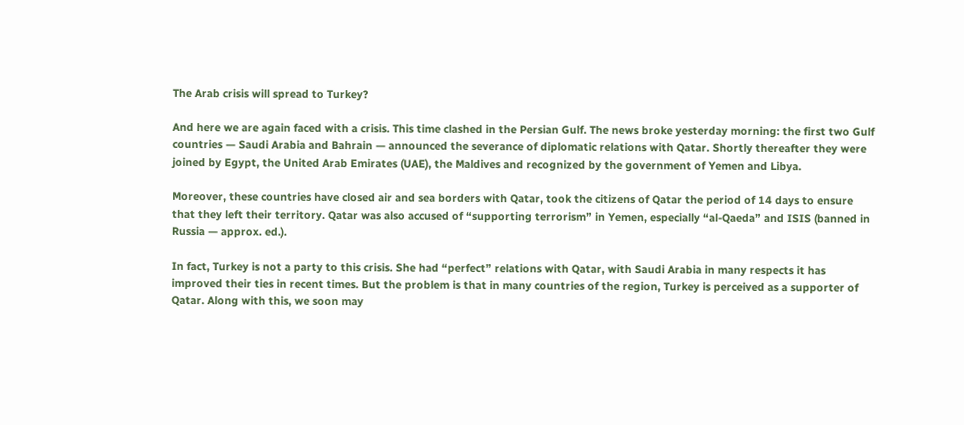The Arab crisis will spread to Turkey?

And here we are again faced with a crisis. This time clashed in the Persian Gulf. The news broke yesterday morning: the first two Gulf countries — Saudi Arabia and Bahrain — announced the severance of diplomatic relations with Qatar. Shortly thereafter they were joined by Egypt, the United Arab Emirates (UAE), the Maldives and recognized by the government of Yemen and Libya.

Moreover, these countries have closed air and sea borders with Qatar, took the citizens of Qatar the period of 14 days to ensure that they left their territory. Qatar was also accused of “supporting terrorism” in Yemen, especially “al-Qaeda” and ISIS (banned in Russia — approx. ed.).

In fact, Turkey is not a party to this crisis. She had “perfect” relations with Qatar, with Saudi Arabia in many respects it has improved their ties in recent times. But the problem is that in many countries of the region, Turkey is perceived as a supporter of Qatar. Along with this, we soon may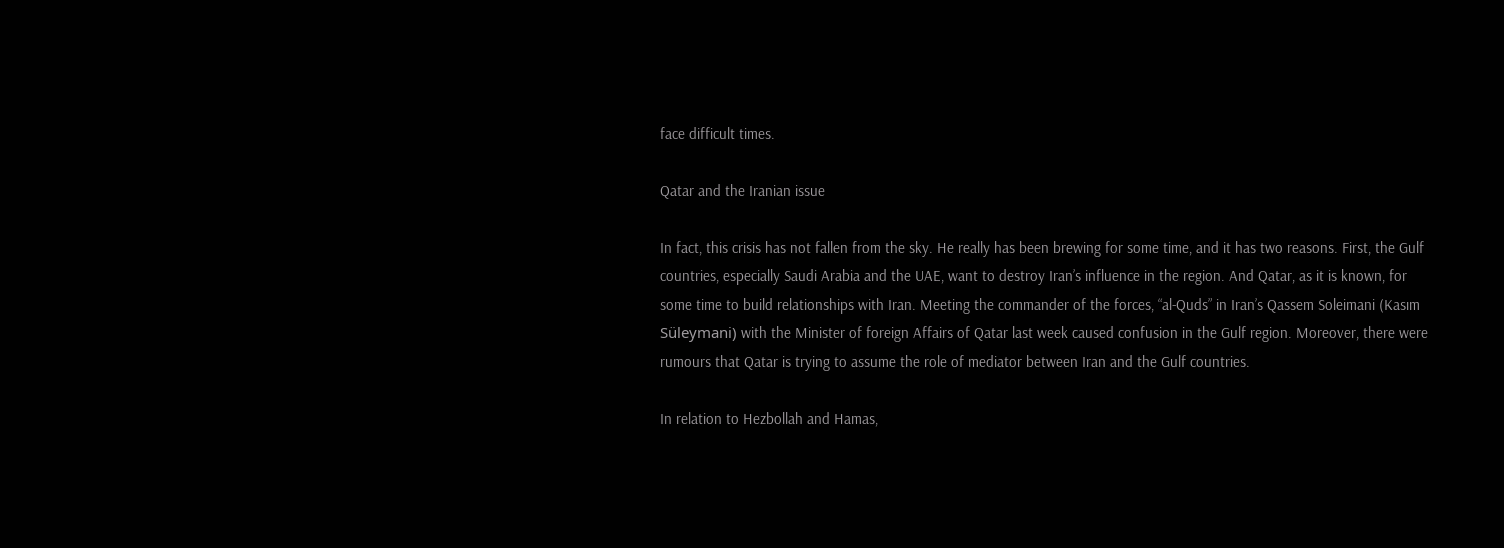face difficult times.

Qatar and the Iranian issue

In fact, this crisis has not fallen from the sky. He really has been brewing for some time, and it has two reasons. First, the Gulf countries, especially Saudi Arabia and the UAE, want to destroy Iran’s influence in the region. And Qatar, as it is known, for some time to build relationships with Iran. Meeting the commander of the forces, “al-Quds” in Iran’s Qassem Soleimani (Kasım Süleymani) with the Minister of foreign Affairs of Qatar last week caused confusion in the Gulf region. Moreover, there were rumours that Qatar is trying to assume the role of mediator between Iran and the Gulf countries.

In relation to Hezbollah and Hamas,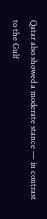Qatar also showed a moderate stance — in contrast to the Gulf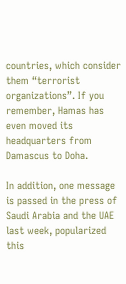countries, which consider them “terrorist organizations”. If you remember, Hamas has even moved its headquarters from Damascus to Doha.

In addition, one message is passed in the press of Saudi Arabia and the UAE last week, popularized this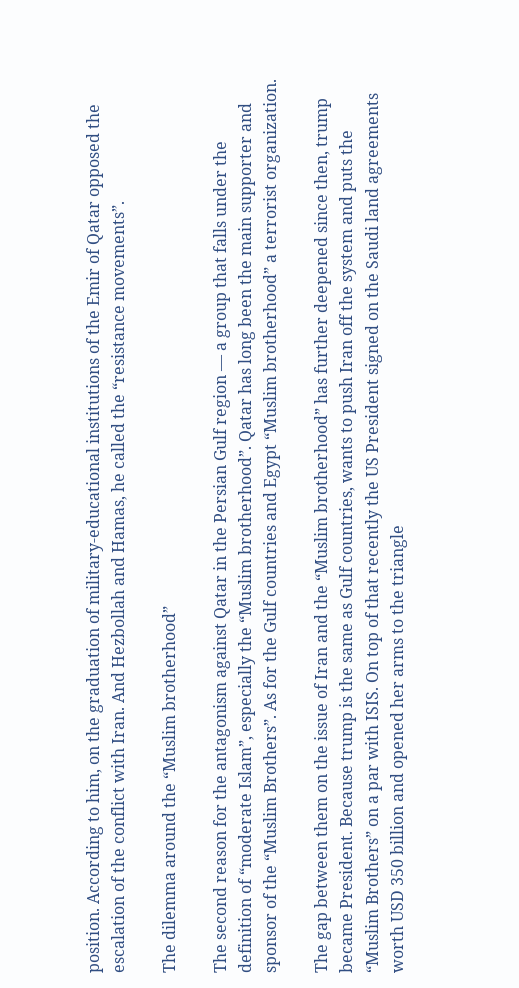position. According to him, on the graduation of military-educational institutions of the Emir of Qatar opposed the escalation of the conflict with Iran. And Hezbollah and Hamas, he called the “resistance movements”.

The dilemma around the “Muslim brotherhood”

The second reason for the antagonism against Qatar in the Persian Gulf region — a group that falls under the definition of “moderate Islam”, especially the “Muslim brotherhood”. Qatar has long been the main supporter and sponsor of the “Muslim Brothers”. As for the Gulf countries and Egypt “Muslim brotherhood” a terrorist organization.

The gap between them on the issue of Iran and the “Muslim brotherhood” has further deepened since then, trump became President. Because trump is the same as Gulf countries, wants to push Iran off the system and puts the “Muslim Brothers” on a par with ISIS. On top of that recently the US President signed on the Saudi land agreements worth USD 350 billion and opened her arms to the triangle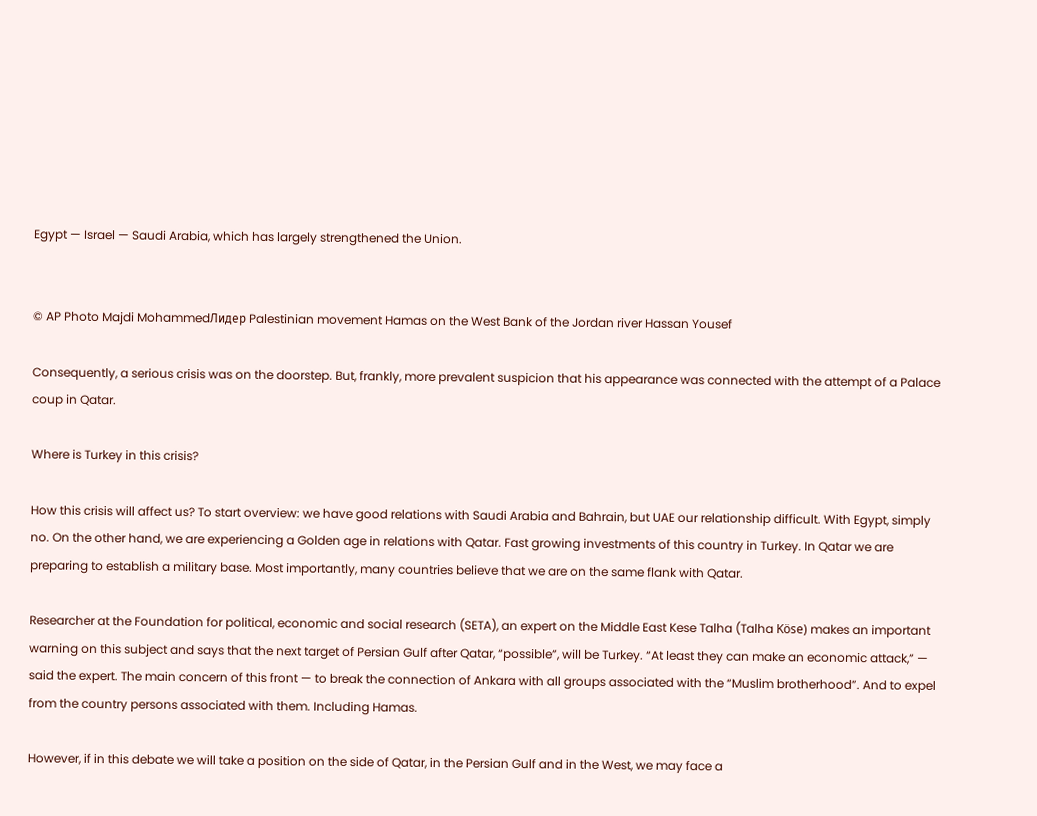Egypt — Israel — Saudi Arabia, which has largely strengthened the Union.


© AP Photo Majdi MohammedЛидер Palestinian movement Hamas on the West Bank of the Jordan river Hassan Yousef

Consequently, a serious crisis was on the doorstep. But, frankly, more prevalent suspicion that his appearance was connected with the attempt of a Palace coup in Qatar.

Where is Turkey in this crisis?

How this crisis will affect us? To start overview: we have good relations with Saudi Arabia and Bahrain, but UAE our relationship difficult. With Egypt, simply no. On the other hand, we are experiencing a Golden age in relations with Qatar. Fast growing investments of this country in Turkey. In Qatar we are preparing to establish a military base. Most importantly, many countries believe that we are on the same flank with Qatar.

Researcher at the Foundation for political, economic and social research (SETA), an expert on the Middle East Kese Talha (Talha Köse) makes an important warning on this subject and says that the next target of Persian Gulf after Qatar, “possible”, will be Turkey. “At least they can make an economic attack,” — said the expert. The main concern of this front — to break the connection of Ankara with all groups associated with the “Muslim brotherhood”. And to expel from the country persons associated with them. Including Hamas.

However, if in this debate we will take a position on the side of Qatar, in the Persian Gulf and in the West, we may face a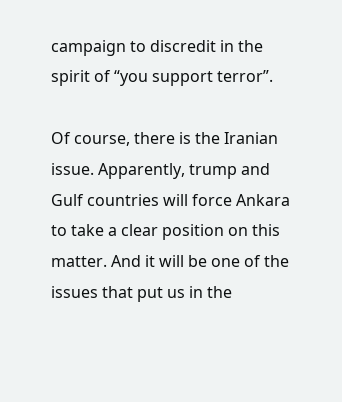campaign to discredit in the spirit of “you support terror”.

Of course, there is the Iranian issue. Apparently, trump and Gulf countries will force Ankara to take a clear position on this matter. And it will be one of the issues that put us in the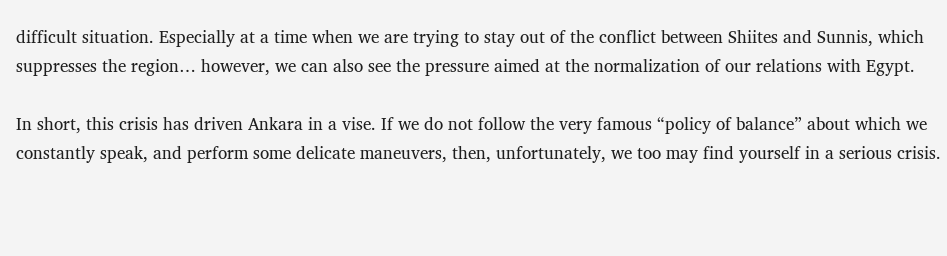difficult situation. Especially at a time when we are trying to stay out of the conflict between Shiites and Sunnis, which suppresses the region… however, we can also see the pressure aimed at the normalization of our relations with Egypt.

In short, this crisis has driven Ankara in a vise. If we do not follow the very famous “policy of balance” about which we constantly speak, and perform some delicate maneuvers, then, unfortunately, we too may find yourself in a serious crisis.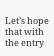Let’s hope that with the entry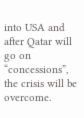into USA and after Qatar will go on “concessions”, the crisis will be overcome.